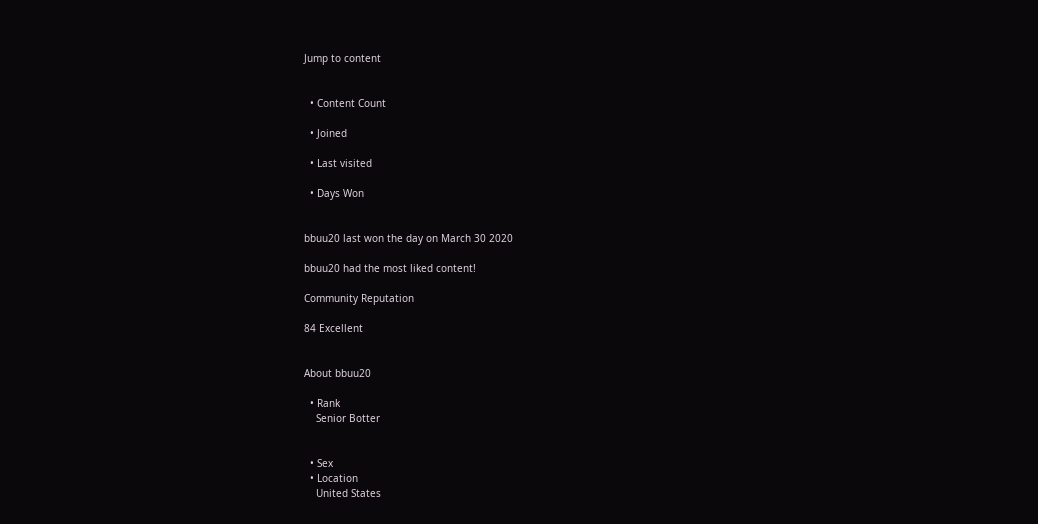Jump to content


  • Content Count

  • Joined

  • Last visited

  • Days Won


bbuu20 last won the day on March 30 2020

bbuu20 had the most liked content!

Community Reputation

84 Excellent


About bbuu20

  • Rank
    Senior Botter


  • Sex
  • Location
    United States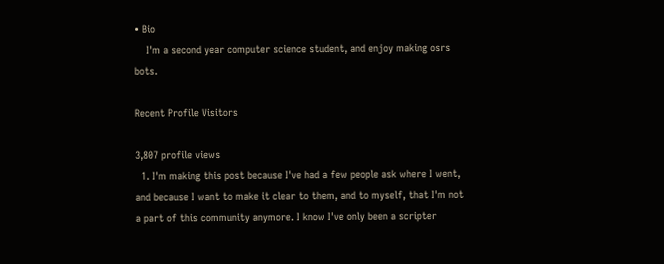• Bio
    I'm a second year computer science student, and enjoy making osrs bots.

Recent Profile Visitors

3,807 profile views
  1. I'm making this post because I've had a few people ask where I went, and because I want to make it clear to them, and to myself, that I'm not a part of this community anymore. I know I've only been a scripter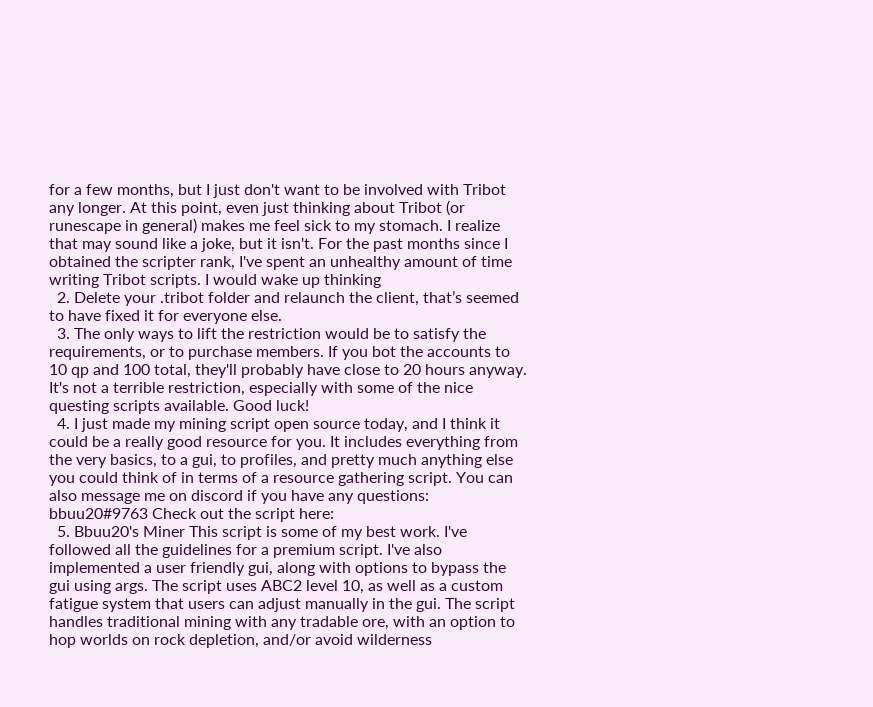for a few months, but I just don't want to be involved with Tribot any longer. At this point, even just thinking about Tribot (or runescape in general) makes me feel sick to my stomach. I realize that may sound like a joke, but it isn't. For the past months since I obtained the scripter rank, I've spent an unhealthy amount of time writing Tribot scripts. I would wake up thinking
  2. Delete your .tribot folder and relaunch the client, that’s seemed to have fixed it for everyone else.
  3. The only ways to lift the restriction would be to satisfy the requirements, or to purchase members. If you bot the accounts to 10 qp and 100 total, they'll probably have close to 20 hours anyway. It's not a terrible restriction, especially with some of the nice questing scripts available. Good luck!
  4. I just made my mining script open source today, and I think it could be a really good resource for you. It includes everything from the very basics, to a gui, to profiles, and pretty much anything else you could think of in terms of a resource gathering script. You can also message me on discord if you have any questions: bbuu20#9763 Check out the script here:
  5. Bbuu20's Miner This script is some of my best work. I've followed all the guidelines for a premium script. I've also implemented a user friendly gui, along with options to bypass the gui using args. The script uses ABC2 level 10, as well as a custom fatigue system that users can adjust manually in the gui. The script handles traditional mining with any tradable ore, with an option to hop worlds on rock depletion, and/or avoid wilderness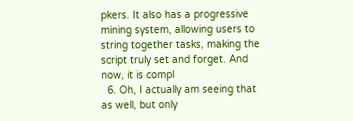pkers. It also has a progressive mining system, allowing users to string together tasks, making the script truly set and forget. And now, it is compl
  6. Oh, I actually am seeing that as well, but only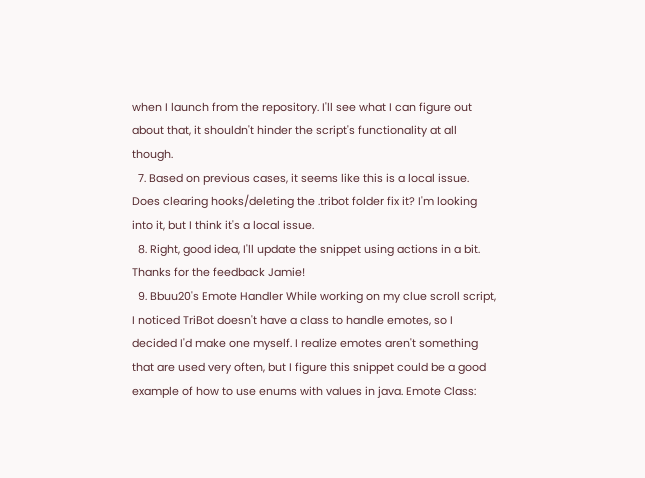when I launch from the repository. I'll see what I can figure out about that, it shouldn't hinder the script's functionality at all though.
  7. Based on previous cases, it seems like this is a local issue. Does clearing hooks/deleting the .tribot folder fix it? I'm looking into it, but I think it's a local issue.
  8. Right, good idea, I'll update the snippet using actions in a bit. Thanks for the feedback Jamie!
  9. Bbuu20's Emote Handler While working on my clue scroll script, I noticed TriBot doesn't have a class to handle emotes, so I decided I'd make one myself. I realize emotes aren't something that are used very often, but I figure this snippet could be a good example of how to use enums with values in java. Emote Class: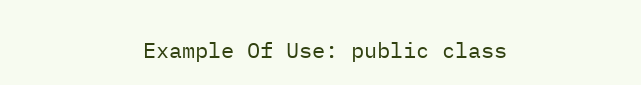Example Of Use: public class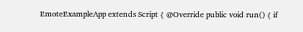EmoteExampleApp extends Script { @Override public void run() { if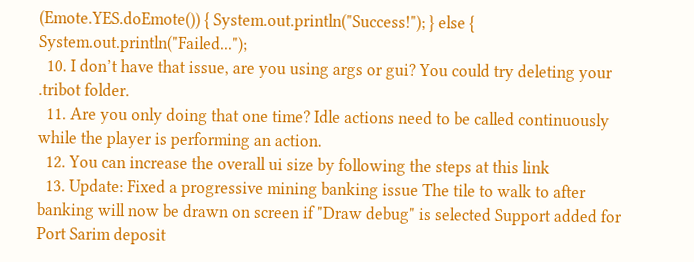(Emote.YES.doEmote()) { System.out.println("Success!"); } else { System.out.println("Failed...");
  10. I don’t have that issue, are you using args or gui? You could try deleting your .tribot folder.
  11. Are you only doing that one time? Idle actions need to be called continuously while the player is performing an action.
  12. You can increase the overall ui size by following the steps at this link
  13. Update: Fixed a progressive mining banking issue The tile to walk to after banking will now be drawn on screen if "Draw debug" is selected Support added for Port Sarim deposit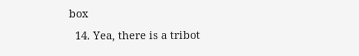box
  14. Yea, there is a tribot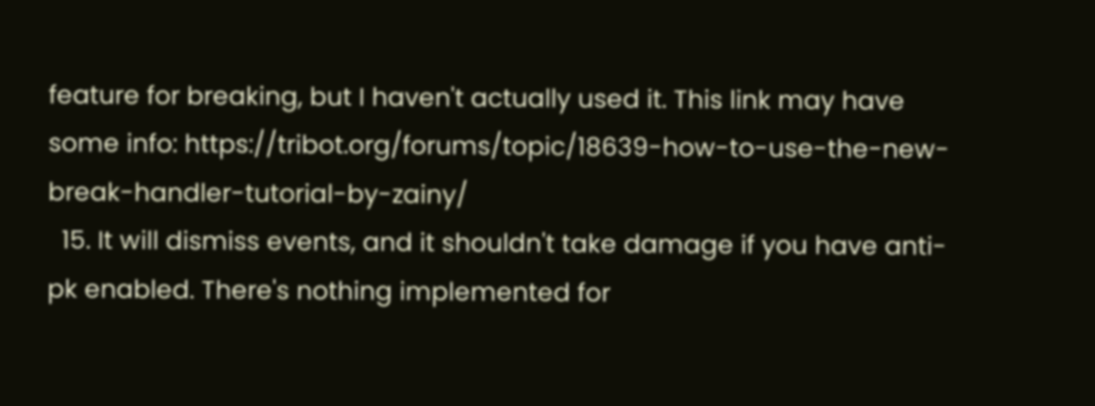feature for breaking, but I haven't actually used it. This link may have some info: https://tribot.org/forums/topic/18639-how-to-use-the-new-break-handler-tutorial-by-zainy/
  15. It will dismiss events, and it shouldn't take damage if you have anti-pk enabled. There's nothing implemented for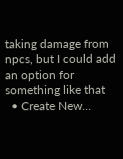taking damage from npcs, but I could add an option for something like that
  • Create New...